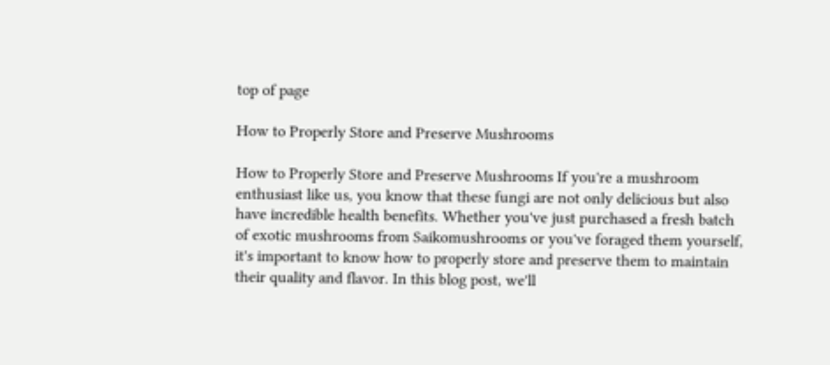top of page

How to Properly Store and Preserve Mushrooms

How to Properly Store and Preserve Mushrooms If you're a mushroom enthusiast like us, you know that these fungi are not only delicious but also have incredible health benefits. Whether you've just purchased a fresh batch of exotic mushrooms from Saikomushrooms or you've foraged them yourself, it's important to know how to properly store and preserve them to maintain their quality and flavor. In this blog post, we'll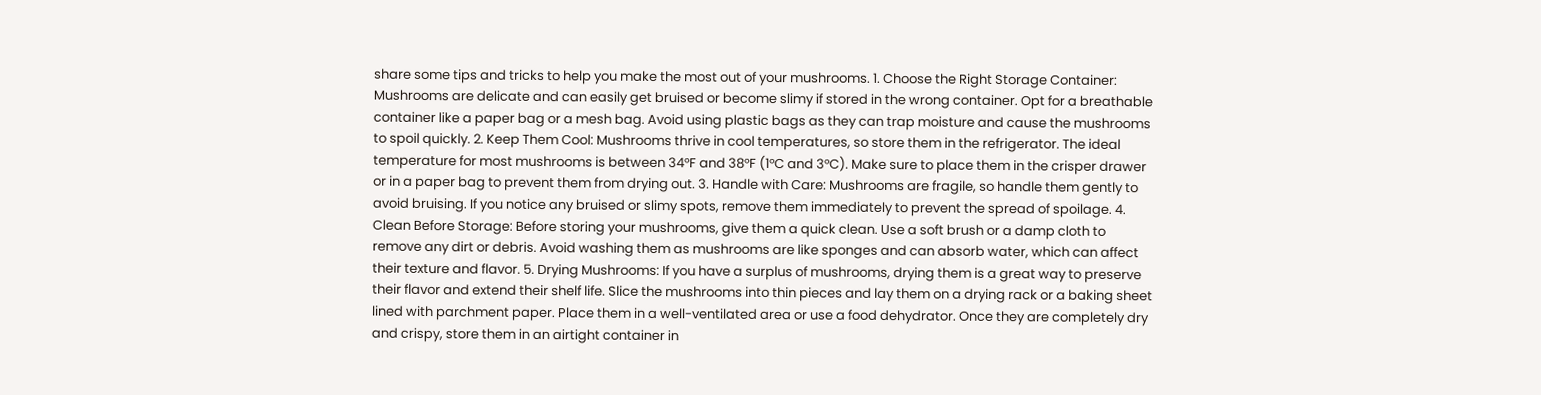share some tips and tricks to help you make the most out of your mushrooms. 1. Choose the Right Storage Container: Mushrooms are delicate and can easily get bruised or become slimy if stored in the wrong container. Opt for a breathable container like a paper bag or a mesh bag. Avoid using plastic bags as they can trap moisture and cause the mushrooms to spoil quickly. 2. Keep Them Cool: Mushrooms thrive in cool temperatures, so store them in the refrigerator. The ideal temperature for most mushrooms is between 34°F and 38°F (1°C and 3°C). Make sure to place them in the crisper drawer or in a paper bag to prevent them from drying out. 3. Handle with Care: Mushrooms are fragile, so handle them gently to avoid bruising. If you notice any bruised or slimy spots, remove them immediately to prevent the spread of spoilage. 4. Clean Before Storage: Before storing your mushrooms, give them a quick clean. Use a soft brush or a damp cloth to remove any dirt or debris. Avoid washing them as mushrooms are like sponges and can absorb water, which can affect their texture and flavor. 5. Drying Mushrooms: If you have a surplus of mushrooms, drying them is a great way to preserve their flavor and extend their shelf life. Slice the mushrooms into thin pieces and lay them on a drying rack or a baking sheet lined with parchment paper. Place them in a well-ventilated area or use a food dehydrator. Once they are completely dry and crispy, store them in an airtight container in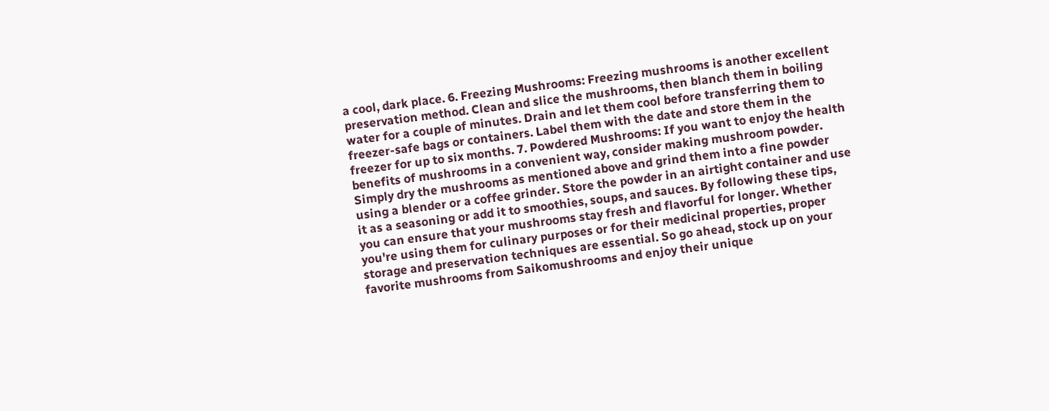a cool, dark place. 6. Freezing Mushrooms: Freezing mushrooms is another excellent preservation method. Clean and slice the mushrooms, then blanch them in boiling water for a couple of minutes. Drain and let them cool before transferring them to freezer-safe bags or containers. Label them with the date and store them in the freezer for up to six months. 7. Powdered Mushrooms: If you want to enjoy the health benefits of mushrooms in a convenient way, consider making mushroom powder. Simply dry the mushrooms as mentioned above and grind them into a fine powder using a blender or a coffee grinder. Store the powder in an airtight container and use it as a seasoning or add it to smoothies, soups, and sauces. By following these tips, you can ensure that your mushrooms stay fresh and flavorful for longer. Whether you're using them for culinary purposes or for their medicinal properties, proper storage and preservation techniques are essential. So go ahead, stock up on your favorite mushrooms from Saikomushrooms and enjoy their unique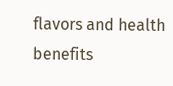flavors and health benefits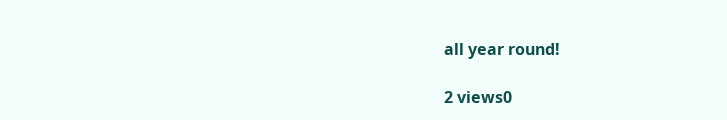all year round!

2 views0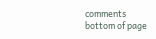comments
bottom of page